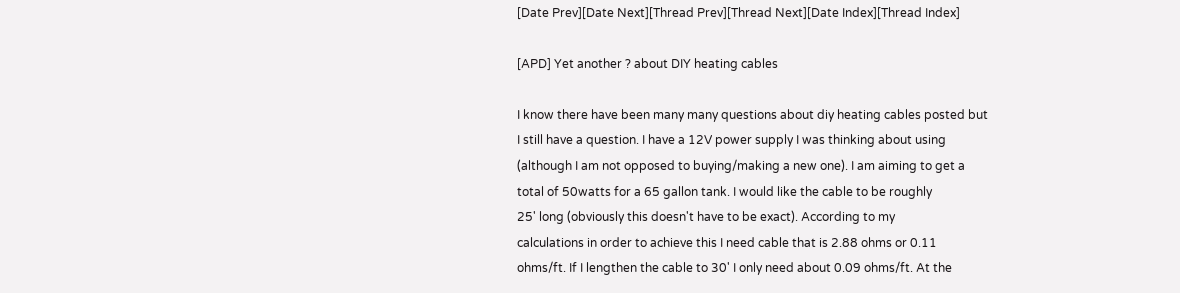[Date Prev][Date Next][Thread Prev][Thread Next][Date Index][Thread Index]

[APD] Yet another ? about DIY heating cables

I know there have been many many questions about diy heating cables posted but
I still have a question. I have a 12V power supply I was thinking about using
(although I am not opposed to buying/making a new one). I am aiming to get a
total of 50watts for a 65 gallon tank. I would like the cable to be roughly
25' long (obviously this doesn't have to be exact). According to my
calculations in order to achieve this I need cable that is 2.88 ohms or 0.11
ohms/ft. If I lengthen the cable to 30' I only need about 0.09 ohms/ft. At the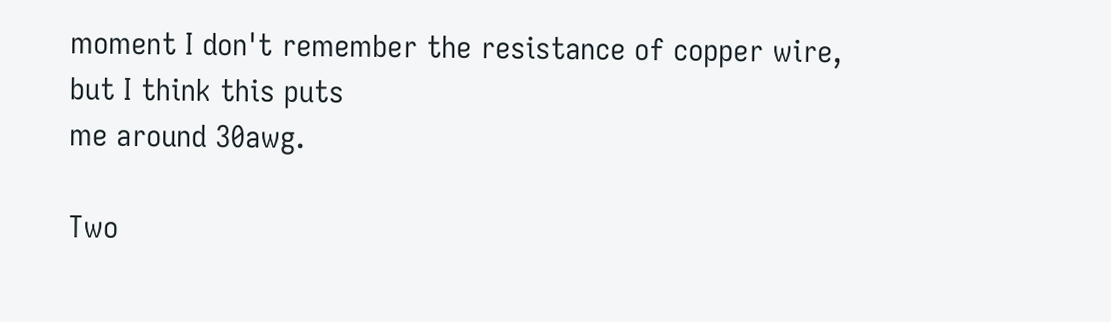moment I don't remember the resistance of copper wire, but I think this puts
me around 30awg.

Two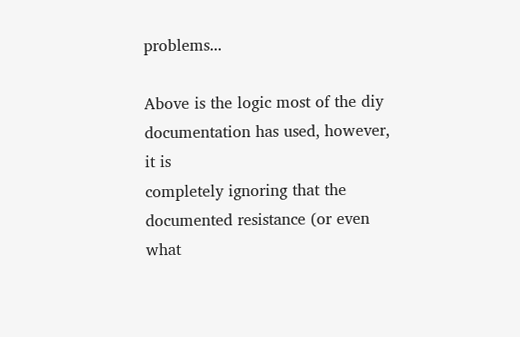problems...

Above is the logic most of the diy documentation has used, however, it is
completely ignoring that the documented resistance (or even what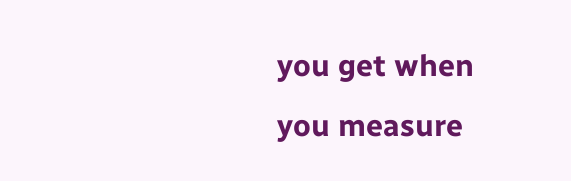you get when
you measure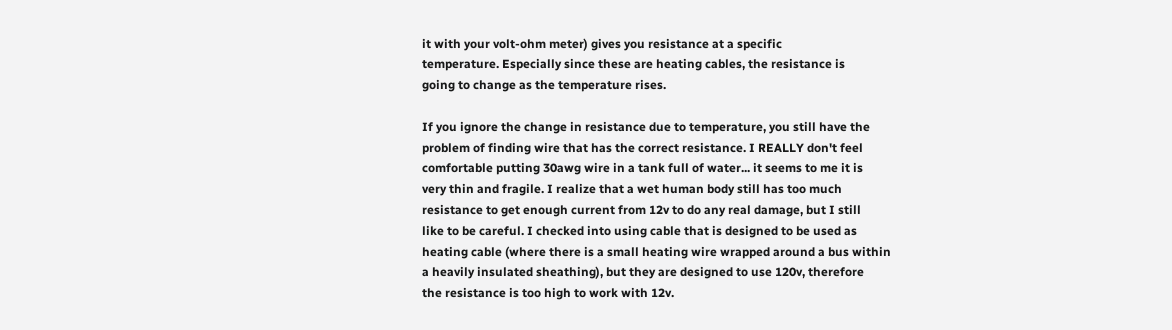it with your volt-ohm meter) gives you resistance at a specific
temperature. Especially since these are heating cables, the resistance is
going to change as the temperature rises.

If you ignore the change in resistance due to temperature, you still have the
problem of finding wire that has the correct resistance. I REALLY don't feel
comfortable putting 30awg wire in a tank full of water... it seems to me it is
very thin and fragile. I realize that a wet human body still has too much
resistance to get enough current from 12v to do any real damage, but I still
like to be careful. I checked into using cable that is designed to be used as
heating cable (where there is a small heating wire wrapped around a bus within
a heavily insulated sheathing), but they are designed to use 120v, therefore
the resistance is too high to work with 12v.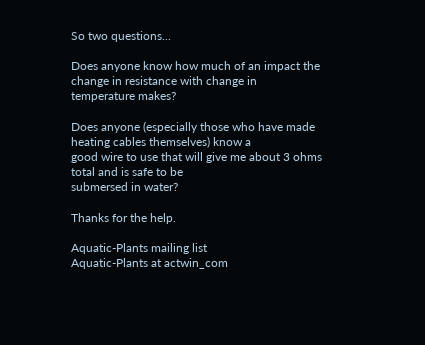So two questions...

Does anyone know how much of an impact the change in resistance with change in
temperature makes?

Does anyone (especially those who have made heating cables themselves) know a
good wire to use that will give me about 3 ohms total and is safe to be
submersed in water?

Thanks for the help.

Aquatic-Plants mailing list
Aquatic-Plants at actwin_com